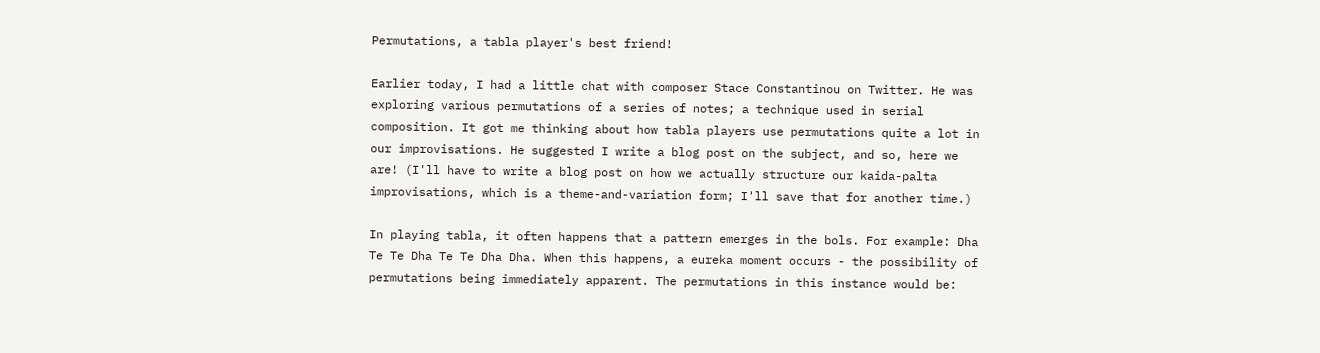Permutations, a tabla player's best friend!

Earlier today, I had a little chat with composer Stace Constantinou on Twitter. He was exploring various permutations of a series of notes; a technique used in serial composition. It got me thinking about how tabla players use permutations quite a lot in our improvisations. He suggested I write a blog post on the subject, and so, here we are! (I'll have to write a blog post on how we actually structure our kaida-palta improvisations, which is a theme-and-variation form; I'll save that for another time.)

In playing tabla, it often happens that a pattern emerges in the bols. For example: Dha Te Te Dha Te Te Dha Dha. When this happens, a eureka moment occurs - the possibility of permutations being immediately apparent. The permutations in this instance would be: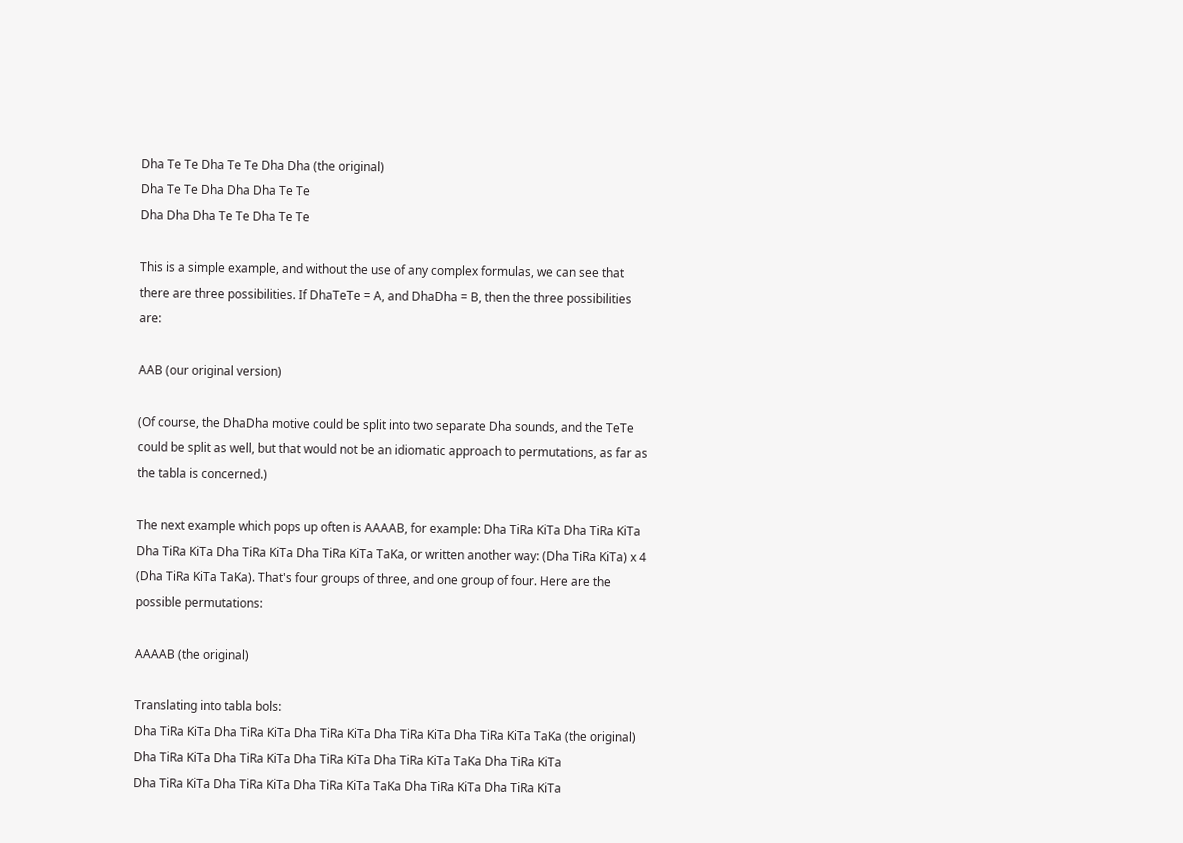Dha Te Te Dha Te Te Dha Dha (the original)
Dha Te Te Dha Dha Dha Te Te
Dha Dha Dha Te Te Dha Te Te

This is a simple example, and without the use of any complex formulas, we can see that there are three possibilities. If DhaTeTe = A, and DhaDha = B, then the three possibilities are:

AAB (our original version)

(Of course, the DhaDha motive could be split into two separate Dha sounds, and the TeTe could be split as well, but that would not be an idiomatic approach to permutations, as far as the tabla is concerned.)

The next example which pops up often is AAAAB, for example: Dha TiRa KiTa Dha TiRa KiTa Dha TiRa KiTa Dha TiRa KiTa Dha TiRa KiTa TaKa, or written another way: (Dha TiRa KiTa) x 4 (Dha TiRa KiTa TaKa). That's four groups of three, and one group of four. Here are the possible permutations:

AAAAB (the original)

Translating into tabla bols:
Dha TiRa KiTa Dha TiRa KiTa Dha TiRa KiTa Dha TiRa KiTa Dha TiRa KiTa TaKa (the original)
Dha TiRa KiTa Dha TiRa KiTa Dha TiRa KiTa Dha TiRa KiTa TaKa Dha TiRa KiTa
Dha TiRa KiTa Dha TiRa KiTa Dha TiRa KiTa TaKa Dha TiRa KiTa Dha TiRa KiTa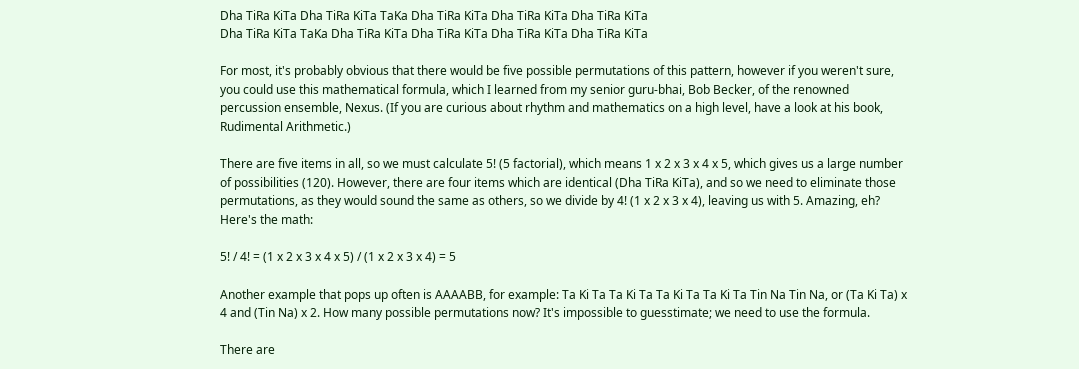Dha TiRa KiTa Dha TiRa KiTa TaKa Dha TiRa KiTa Dha TiRa KiTa Dha TiRa KiTa
Dha TiRa KiTa TaKa Dha TiRa KiTa Dha TiRa KiTa Dha TiRa KiTa Dha TiRa KiTa

For most, it's probably obvious that there would be five possible permutations of this pattern, however if you weren't sure, you could use this mathematical formula, which I learned from my senior guru-bhai, Bob Becker, of the renowned percussion ensemble, Nexus. (If you are curious about rhythm and mathematics on a high level, have a look at his book, Rudimental Arithmetic.)

There are five items in all, so we must calculate 5! (5 factorial), which means 1 x 2 x 3 x 4 x 5, which gives us a large number of possibilities (120). However, there are four items which are identical (Dha TiRa KiTa), and so we need to eliminate those permutations, as they would sound the same as others, so we divide by 4! (1 x 2 x 3 x 4), leaving us with 5. Amazing, eh? Here's the math:

5! / 4! = (1 x 2 x 3 x 4 x 5) / (1 x 2 x 3 x 4) = 5

Another example that pops up often is AAAABB, for example: Ta Ki Ta Ta Ki Ta Ta Ki Ta Ta Ki Ta Tin Na Tin Na, or (Ta Ki Ta) x 4 and (Tin Na) x 2. How many possible permutations now? It's impossible to guesstimate; we need to use the formula.

There are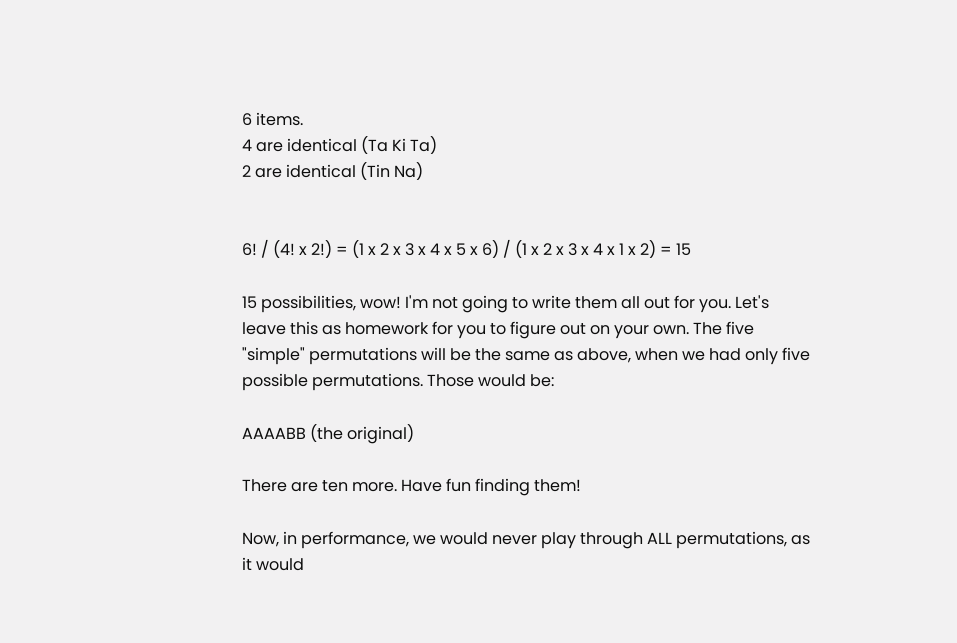6 items.
4 are identical (Ta Ki Ta)
2 are identical (Tin Na)


6! / (4! x 2!) = (1 x 2 x 3 x 4 x 5 x 6) / (1 x 2 x 3 x 4 x 1 x 2) = 15

15 possibilities, wow! I'm not going to write them all out for you. Let's leave this as homework for you to figure out on your own. The five "simple" permutations will be the same as above, when we had only five possible permutations. Those would be:

AAAABB (the original)

There are ten more. Have fun finding them!

Now, in performance, we would never play through ALL permutations, as it would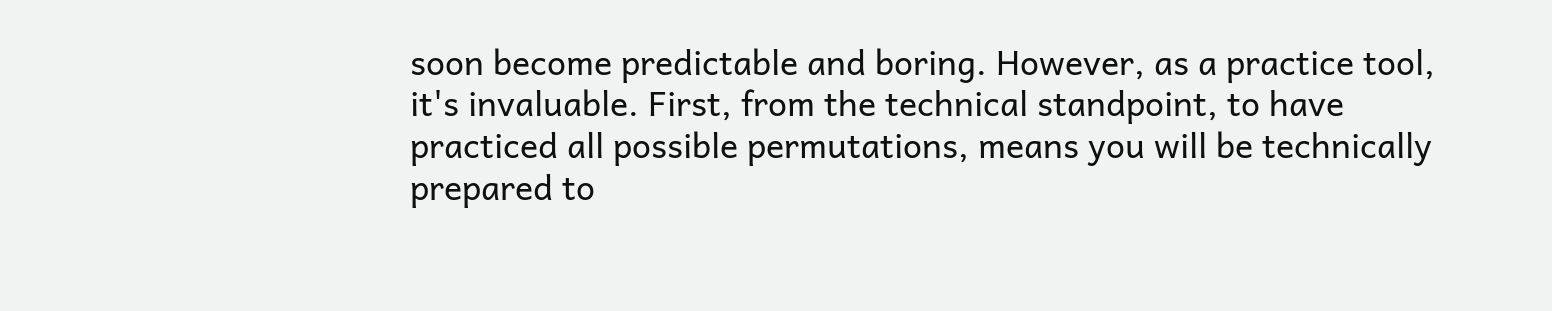soon become predictable and boring. However, as a practice tool, it's invaluable. First, from the technical standpoint, to have practiced all possible permutations, means you will be technically prepared to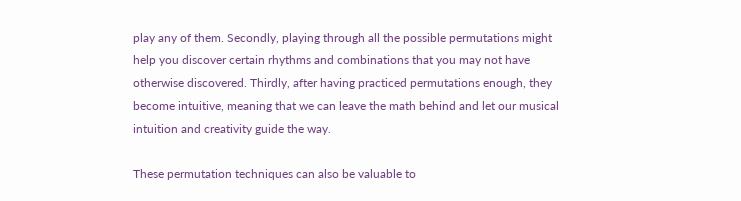play any of them. Secondly, playing through all the possible permutations might help you discover certain rhythms and combinations that you may not have otherwise discovered. Thirdly, after having practiced permutations enough, they become intuitive, meaning that we can leave the math behind and let our musical intuition and creativity guide the way.

These permutation techniques can also be valuable to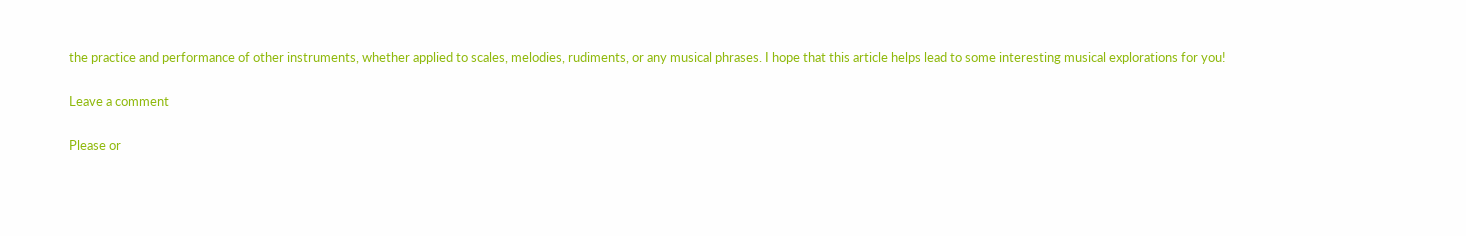the practice and performance of other instruments, whether applied to scales, melodies, rudiments, or any musical phrases. I hope that this article helps lead to some interesting musical explorations for you!

Leave a comment

Please or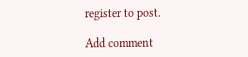register to post.

Add comment